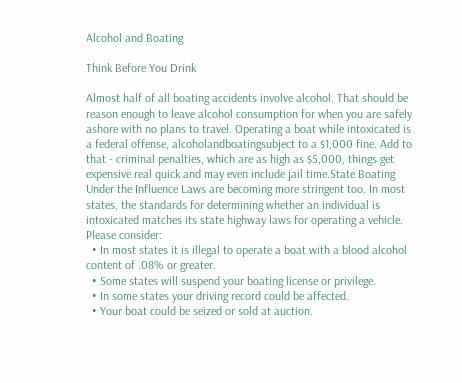Alcohol and Boating

Think Before You Drink

Almost half of all boating accidents involve alcohol. That should be reason enough to leave alcohol consumption for when you are safely ashore with no plans to travel. Operating a boat while intoxicated is a federal offense, alcoholandboatingsubject to a $1,000 fine. Add to that - criminal penalties, which are as high as $5,000, things get expensive real quick and may even include jail time.State Boating Under the Influence Laws are becoming more stringent too. In most states, the standards for determining whether an individual is intoxicated matches its state highway laws for operating a vehicle. Please consider:
  • In most states it is illegal to operate a boat with a blood alcohol content of .08% or greater.
  • Some states will suspend your boating license or privilege.
  • In some states your driving record could be affected.
  • Your boat could be seized or sold at auction.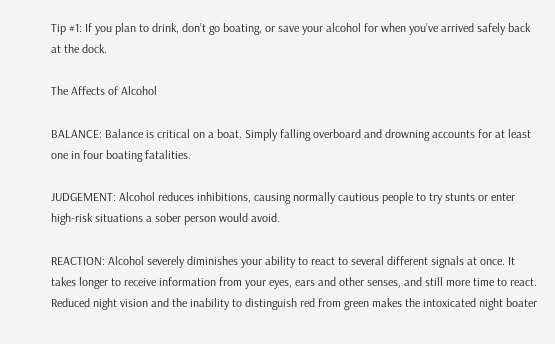Tip #1: If you plan to drink, don’t go boating, or save your alcohol for when you’ve arrived safely back at the dock.

The Affects of Alcohol

BALANCE: Balance is critical on a boat. Simply falling overboard and drowning accounts for at least one in four boating fatalities.

JUDGEMENT: Alcohol reduces inhibitions, causing normally cautious people to try stunts or enter high-risk situations a sober person would avoid.

REACTION: Alcohol severely diminishes your ability to react to several different signals at once. It takes longer to receive information from your eyes, ears and other senses, and still more time to react. Reduced night vision and the inability to distinguish red from green makes the intoxicated night boater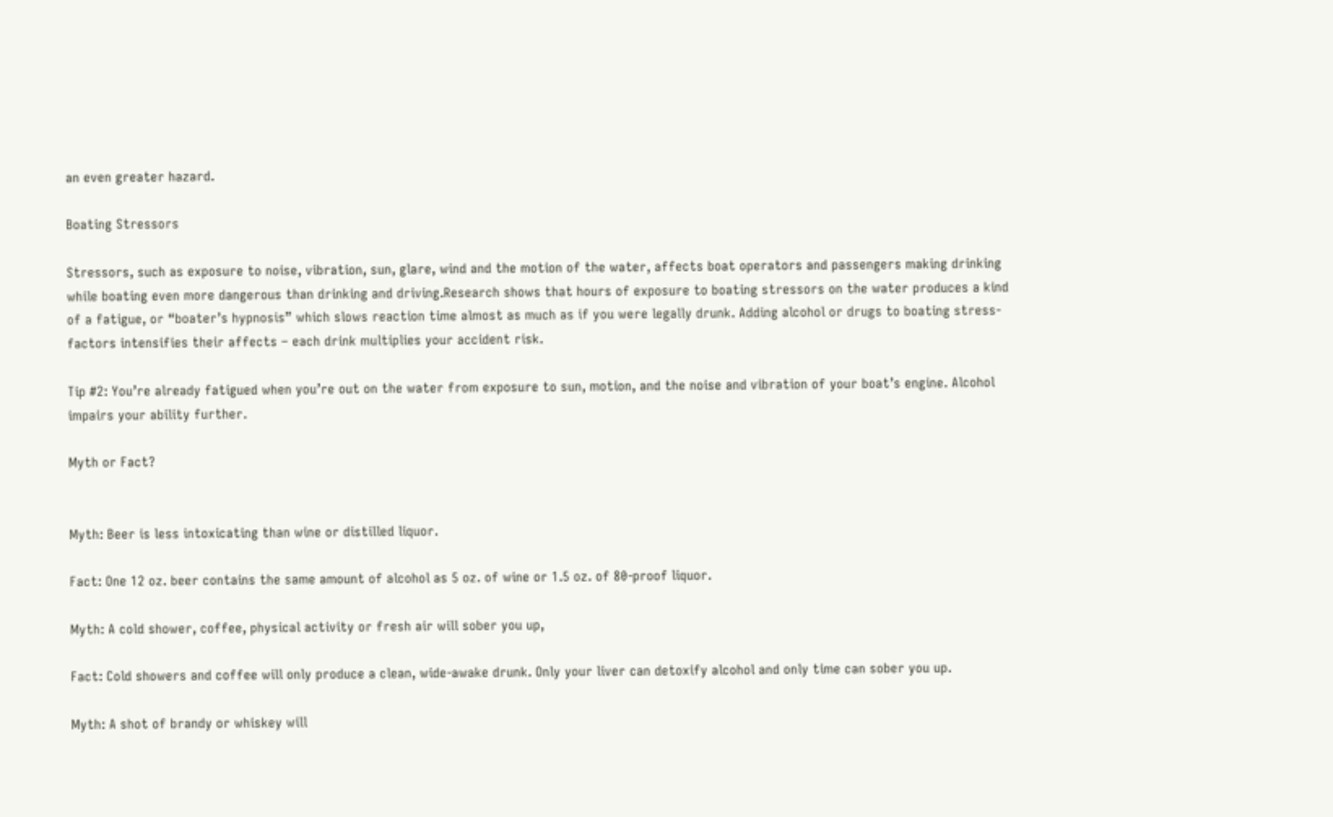an even greater hazard.

Boating Stressors

Stressors, such as exposure to noise, vibration, sun, glare, wind and the motion of the water, affects boat operators and passengers making drinking while boating even more dangerous than drinking and driving.Research shows that hours of exposure to boating stressors on the water produces a kind of a fatigue, or “boater’s hypnosis” which slows reaction time almost as much as if you were legally drunk. Adding alcohol or drugs to boating stress-factors intensifies their affects – each drink multiplies your accident risk.

Tip #2: You’re already fatigued when you’re out on the water from exposure to sun, motion, and the noise and vibration of your boat’s engine. Alcohol impairs your ability further.

Myth or Fact?


Myth: Beer is less intoxicating than wine or distilled liquor.

Fact: One 12 oz. beer contains the same amount of alcohol as 5 oz. of wine or 1.5 oz. of 80-proof liquor.

Myth: A cold shower, coffee, physical activity or fresh air will sober you up,

Fact: Cold showers and coffee will only produce a clean, wide-awake drunk. Only your liver can detoxify alcohol and only time can sober you up.

Myth: A shot of brandy or whiskey will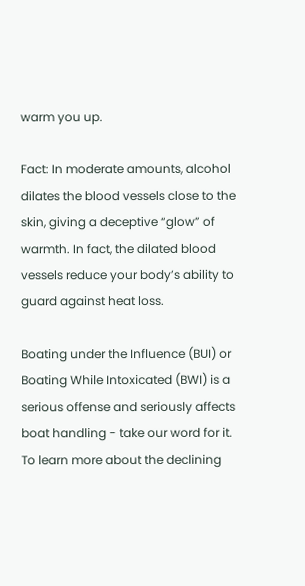warm you up.

Fact: In moderate amounts, alcohol dilates the blood vessels close to the skin, giving a deceptive “glow” of warmth. In fact, the dilated blood vessels reduce your body’s ability to guard against heat loss.

Boating under the Influence (BUI) or Boating While Intoxicated (BWI) is a serious offense and seriously affects boat handling - take our word for it. To learn more about the declining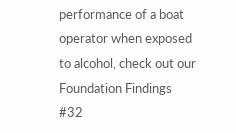performance of a boat operator when exposed to alcohol, check out our Foundation Findings #32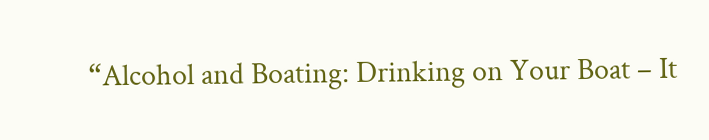“Alcohol and Boating: Drinking on Your Boat – It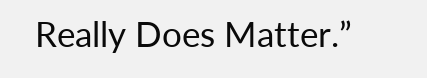Really Does Matter.”